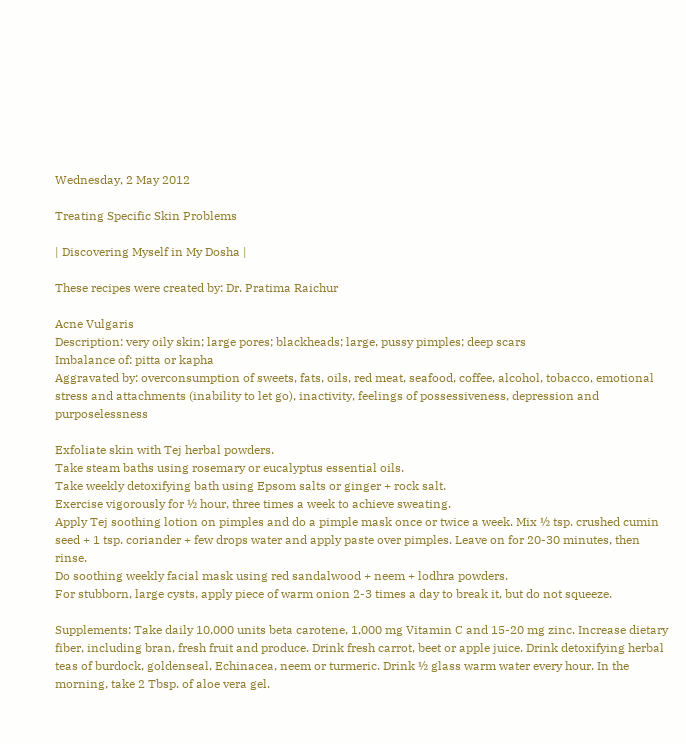Wednesday, 2 May 2012

Treating Specific Skin Problems

| Discovering Myself in My Dosha |

These recipes were created by: Dr. Pratima Raichur

Acne Vulgaris
Description: very oily skin; large pores; blackheads; large, pussy pimples; deep scars
Imbalance of: pitta or kapha
Aggravated by: overconsumption of sweets, fats, oils, red meat, seafood, coffee, alcohol, tobacco, emotional stress and attachments (inability to let go), inactivity, feelings of possessiveness, depression and purposelessness

Exfoliate skin with Tej herbal powders.
Take steam baths using rosemary or eucalyptus essential oils.
Take weekly detoxifying bath using Epsom salts or ginger + rock salt.
Exercise vigorously for ½ hour, three times a week to achieve sweating.
Apply Tej soothing lotion on pimples and do a pimple mask once or twice a week. Mix ½ tsp. crushed cumin seed + 1 tsp. coriander + few drops water and apply paste over pimples. Leave on for 20-30 minutes, then rinse.
Do soothing weekly facial mask using red sandalwood + neem + lodhra powders.
For stubborn, large cysts, apply piece of warm onion 2-3 times a day to break it, but do not squeeze.

Supplements: Take daily 10,000 units beta carotene, 1,000 mg Vitamin C and 15-20 mg zinc. Increase dietary fiber, including bran, fresh fruit and produce. Drink fresh carrot, beet or apple juice. Drink detoxifying herbal teas of burdock, goldenseal, Echinacea, neem or turmeric. Drink ½ glass warm water every hour. In the morning, take 2 Tbsp. of aloe vera gel.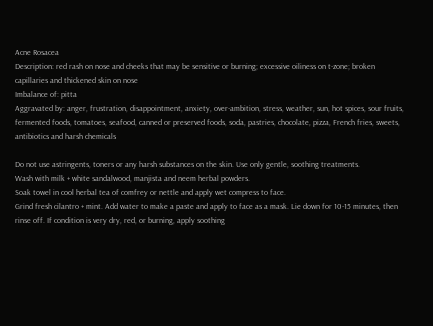Acne Rosacea
Description: red rash on nose and cheeks that may be sensitive or burning; excessive oiliness on t-zone; broken capillaries and thickened skin on nose
Imbalance of: pitta
Aggravated by: anger, frustration, disappointment, anxiety, over-ambition, stress, weather, sun, hot spices, sour fruits, fermented foods, tomatoes, seafood, canned or preserved foods, soda, pastries, chocolate, pizza, French fries, sweets, antibiotics and harsh chemicals

Do not use astringents, toners or any harsh substances on the skin. Use only gentle, soothing treatments.
Wash with milk + white sandalwood, manjista and neem herbal powders.
Soak towel in cool herbal tea of comfrey or nettle and apply wet compress to face.
Grind fresh cilantro + mint. Add water to make a paste and apply to face as a mask. Lie down for 10-15 minutes, then rinse off. If condition is very dry, red, or burning, apply soothing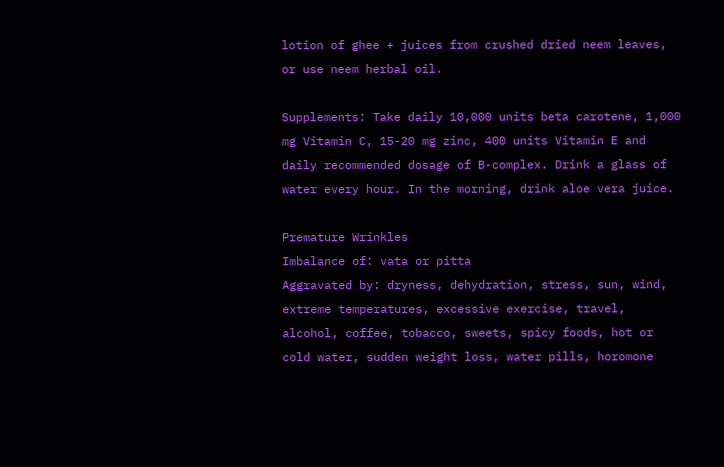lotion of ghee + juices from crushed dried neem leaves, or use neem herbal oil.

Supplements: Take daily 10,000 units beta carotene, 1,000 mg Vitamin C, 15-20 mg zinc, 400 units Vitamin E and daily recommended dosage of B-complex. Drink a glass of water every hour. In the morning, drink aloe vera juice.

Premature Wrinkles
Imbalance of: vata or pitta
Aggravated by: dryness, dehydration, stress, sun, wind, extreme temperatures, excessive exercise, travel, alcohol, coffee, tobacco, sweets, spicy foods, hot or cold water, sudden weight loss, water pills, horomone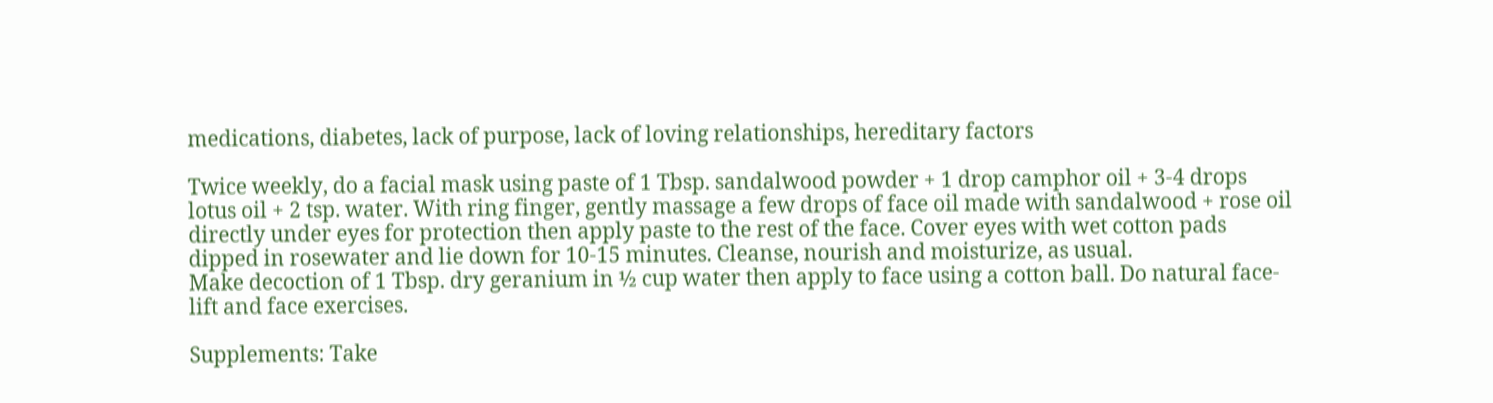medications, diabetes, lack of purpose, lack of loving relationships, hereditary factors

Twice weekly, do a facial mask using paste of 1 Tbsp. sandalwood powder + 1 drop camphor oil + 3-4 drops lotus oil + 2 tsp. water. With ring finger, gently massage a few drops of face oil made with sandalwood + rose oil directly under eyes for protection then apply paste to the rest of the face. Cover eyes with wet cotton pads dipped in rosewater and lie down for 10-15 minutes. Cleanse, nourish and moisturize, as usual.
Make decoction of 1 Tbsp. dry geranium in ½ cup water then apply to face using a cotton ball. Do natural face-lift and face exercises.

Supplements: Take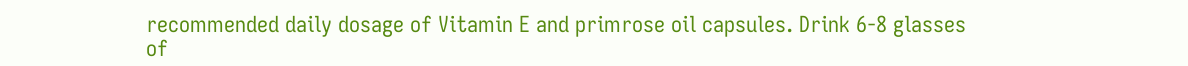recommended daily dosage of Vitamin E and primrose oil capsules. Drink 6-8 glasses of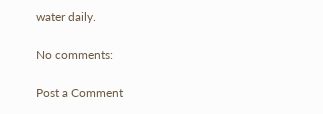water daily.

No comments:

Post a Comment